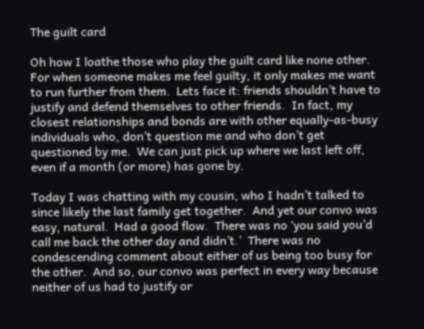The guilt card

Oh how I loathe those who play the guilt card like none other.  For when someone makes me feel guilty, it only makes me want to run further from them.  Lets face it: friends shouldn’t have to justify and defend themselves to other friends.  In fact, my closest relationships and bonds are with other equally-as-busy individuals who, don’t question me and who don’t get questioned by me.  We can just pick up where we last left off, even if a month (or more) has gone by.

Today I was chatting with my cousin, who I hadn’t talked to since likely the last family get together.  And yet our convo was easy, natural.  Had a good flow.  There was no ‘you said you’d call me back the other day and didn’t.’  There was no condescending comment about either of us being too busy for the other.  And so, our convo was perfect in every way because neither of us had to justify or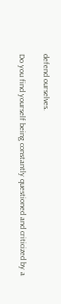defend ourselves.

Do you find yourself being constantly questioned and criticized by a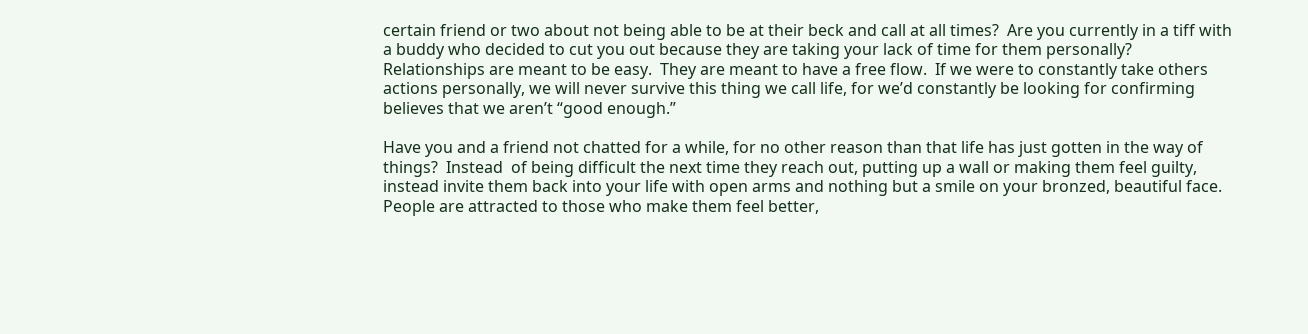certain friend or two about not being able to be at their beck and call at all times?  Are you currently in a tiff with a buddy who decided to cut you out because they are taking your lack of time for them personally?  Relationships are meant to be easy.  They are meant to have a free flow.  If we were to constantly take others actions personally, we will never survive this thing we call life, for we’d constantly be looking for confirming believes that we aren’t “good enough.”

Have you and a friend not chatted for a while, for no other reason than that life has just gotten in the way of things?  Instead  of being difficult the next time they reach out, putting up a wall or making them feel guilty, instead invite them back into your life with open arms and nothing but a smile on your bronzed, beautiful face.  People are attracted to those who make them feel better,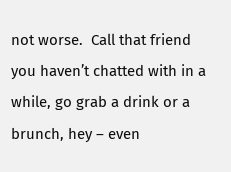not worse.  Call that friend you haven’t chatted with in a while, go grab a drink or a brunch, hey – even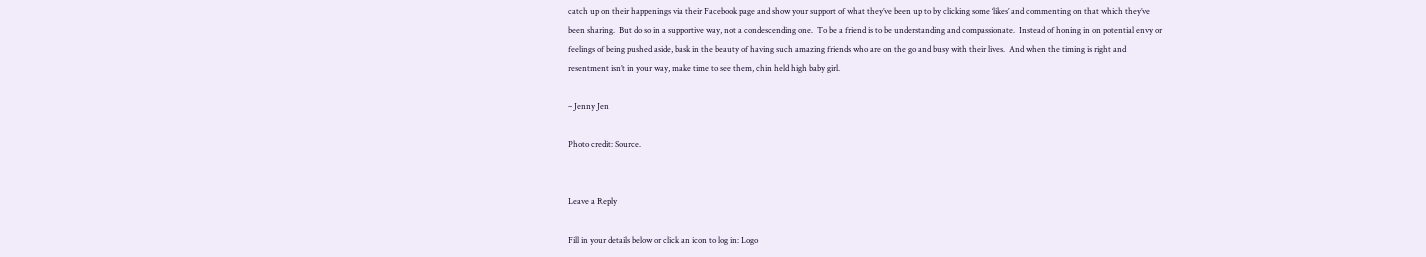catch up on their happenings via their Facebook page and show your support of what they’ve been up to by clicking some ‘likes’ and commenting on that which they’ve been sharing.  But do so in a supportive way, not a condescending one.  To be a friend is to be understanding and compassionate.  Instead of honing in on potential envy or feelings of being pushed aside, bask in the beauty of having such amazing friends who are on the go and busy with their lives.  And when the timing is right and resentment isn’t in your way, make time to see them, chin held high baby girl.

– Jenny Jen

Photo credit: Source.


Leave a Reply

Fill in your details below or click an icon to log in: Logo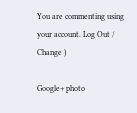You are commenting using your account. Log Out /  Change )

Google+ photo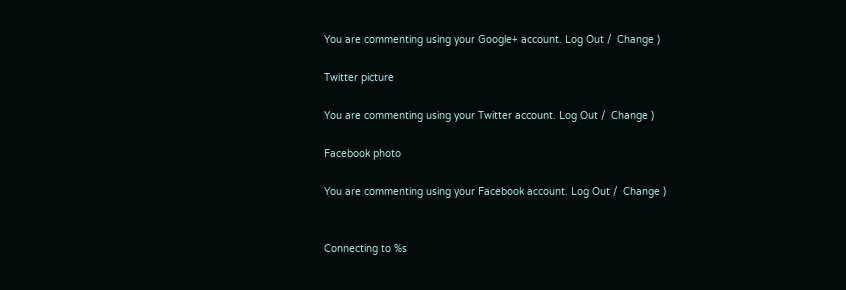You are commenting using your Google+ account. Log Out /  Change )

Twitter picture

You are commenting using your Twitter account. Log Out /  Change )

Facebook photo

You are commenting using your Facebook account. Log Out /  Change )


Connecting to %s